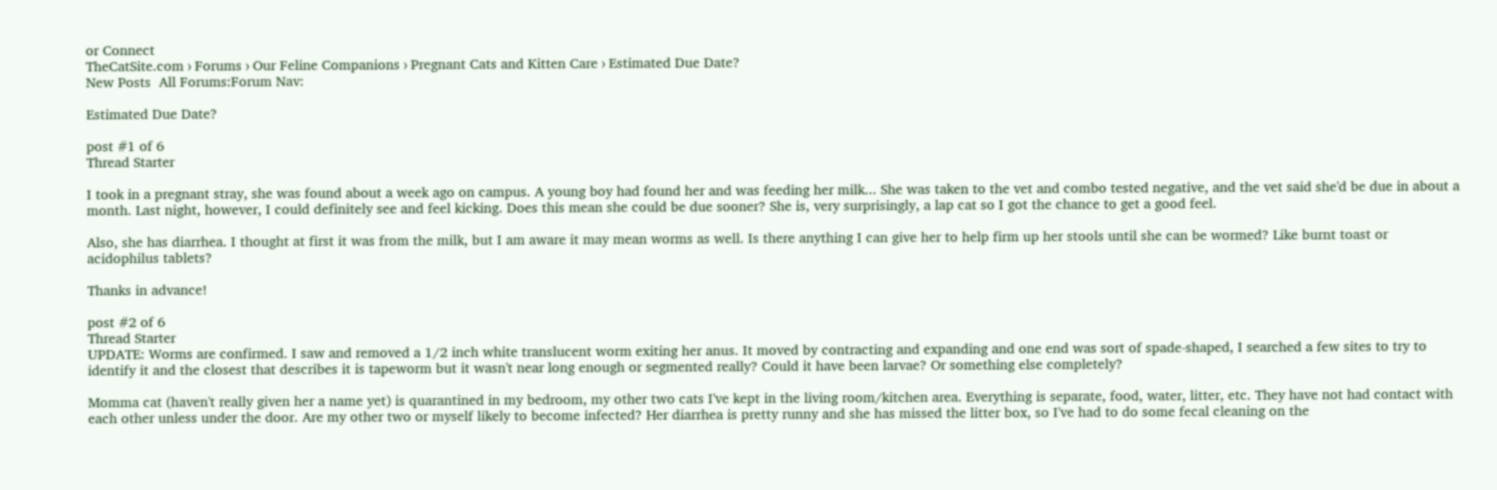or Connect
TheCatSite.com › Forums › Our Feline Companions › Pregnant Cats and Kitten Care › Estimated Due Date?
New Posts  All Forums:Forum Nav:

Estimated Due Date?

post #1 of 6
Thread Starter

I took in a pregnant stray, she was found about a week ago on campus. A young boy had found her and was feeding her milk... She was taken to the vet and combo tested negative, and the vet said she'd be due in about a month. Last night, however, I could definitely see and feel kicking. Does this mean she could be due sooner? She is, very surprisingly, a lap cat so I got the chance to get a good feel.

Also, she has diarrhea. I thought at first it was from the milk, but I am aware it may mean worms as well. Is there anything I can give her to help firm up her stools until she can be wormed? Like burnt toast or acidophilus tablets?

Thanks in advance!

post #2 of 6
Thread Starter
UPDATE: Worms are confirmed. I saw and removed a 1/2 inch white translucent worm exiting her anus. It moved by contracting and expanding and one end was sort of spade-shaped, I searched a few sites to try to identify it and the closest that describes it is tapeworm but it wasn't near long enough or segmented really? Could it have been larvae? Or something else completely?

Momma cat (haven't really given her a name yet) is quarantined in my bedroom, my other two cats I've kept in the living room/kitchen area. Everything is separate, food, water, litter, etc. They have not had contact with each other unless under the door. Are my other two or myself likely to become infected? Her diarrhea is pretty runny and she has missed the litter box, so I've had to do some fecal cleaning on the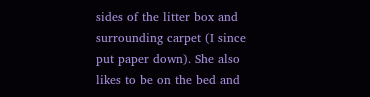sides of the litter box and surrounding carpet (I since put paper down). She also likes to be on the bed and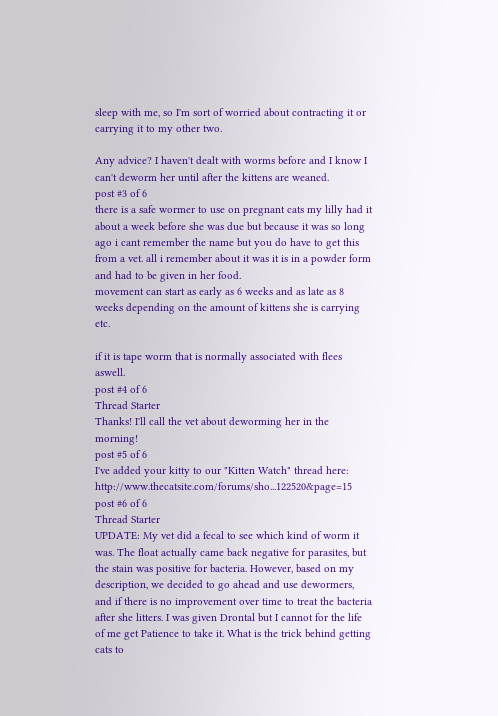sleep with me, so I'm sort of worried about contracting it or carrying it to my other two.

Any advice? I haven't dealt with worms before and I know I can't deworm her until after the kittens are weaned.
post #3 of 6
there is a safe wormer to use on pregnant cats my lilly had it about a week before she was due but because it was so long ago i cant remember the name but you do have to get this from a vet. all i remember about it was it is in a powder form and had to be given in her food.
movement can start as early as 6 weeks and as late as 8 weeks depending on the amount of kittens she is carrying etc.

if it is tape worm that is normally associated with flees aswell.
post #4 of 6
Thread Starter
Thanks! I'll call the vet about deworming her in the morning!
post #5 of 6
I've added your kitty to our "Kitten Watch" thread here: http://www.thecatsite.com/forums/sho...122520&page=15
post #6 of 6
Thread Starter
UPDATE: My vet did a fecal to see which kind of worm it was. The float actually came back negative for parasites, but the stain was positive for bacteria. However, based on my description, we decided to go ahead and use dewormers, and if there is no improvement over time to treat the bacteria after she litters. I was given Drontal but I cannot for the life of me get Patience to take it. What is the trick behind getting cats to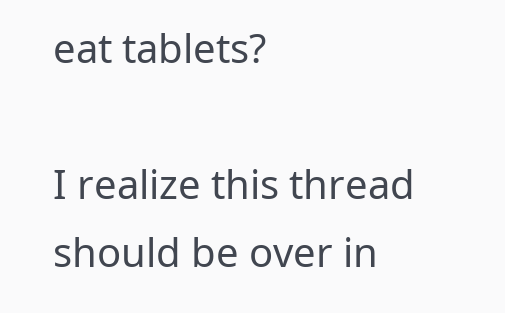eat tablets?

I realize this thread should be over in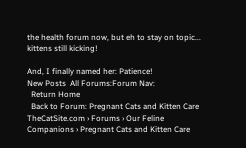the health forum now, but eh to stay on topic... kittens still kicking!

And, I finally named her: Patience!
New Posts  All Forums:Forum Nav:
  Return Home
  Back to Forum: Pregnant Cats and Kitten Care
TheCatSite.com › Forums › Our Feline Companions › Pregnant Cats and Kitten Care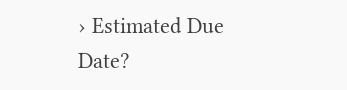› Estimated Due Date?